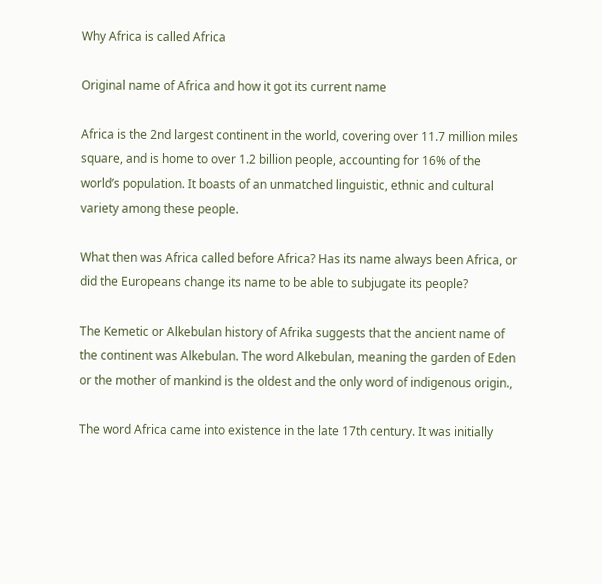Why Africa is called Africa

Original name of Africa and how it got its current name

Africa is the 2nd largest continent in the world, covering over 11.7 million miles square, and is home to over 1.2 billion people, accounting for 16% of the world’s population. It boasts of an unmatched linguistic, ethnic and cultural variety among these people.

What then was Africa called before Africa? Has its name always been Africa, or did the Europeans change its name to be able to subjugate its people?

The Kemetic or Alkebulan history of Afrika suggests that the ancient name of the continent was Alkebulan. The word Alkebulan, meaning the garden of Eden or the mother of mankind is the oldest and the only word of indigenous origin.,

The word Africa came into existence in the late 17th century. It was initially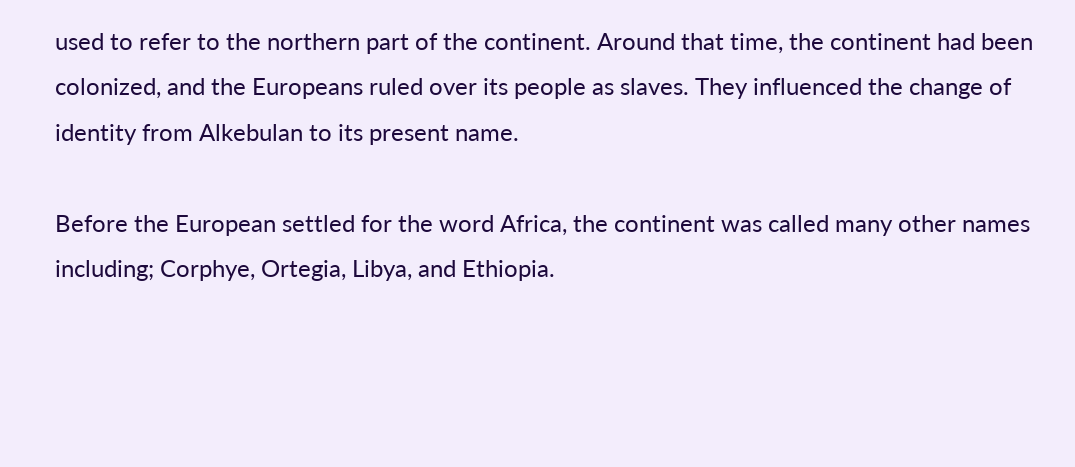used to refer to the northern part of the continent. Around that time, the continent had been colonized, and the Europeans ruled over its people as slaves. They influenced the change of identity from Alkebulan to its present name.

Before the European settled for the word Africa, the continent was called many other names including; Corphye, Ortegia, Libya, and Ethiopia.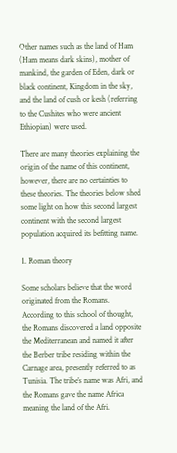Other names such as the land of Ham (Ham means dark skins), mother of mankind, the garden of Eden, dark or black continent, Kingdom in the sky, and the land of cush or kesh (referring to the Cushites who were ancient Ethiopian) were used.

There are many theories explaining the origin of the name of this continent, however, there are no certainties to these theories. The theories below shed some light on how this second largest continent with the second largest population acquired its befitting name.

1. Roman theory

Some scholars believe that the word originated from the Romans. According to this school of thought, the Romans discovered a land opposite the Mediterranean and named it after the Berber tribe residing within the Carnage area, presently referred to as Tunisia. The tribe’s name was Afri, and the Romans gave the name Africa meaning the land of the Afri.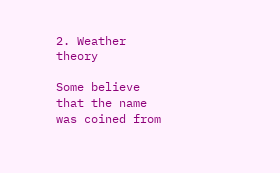2. Weather theory

Some believe that the name was coined from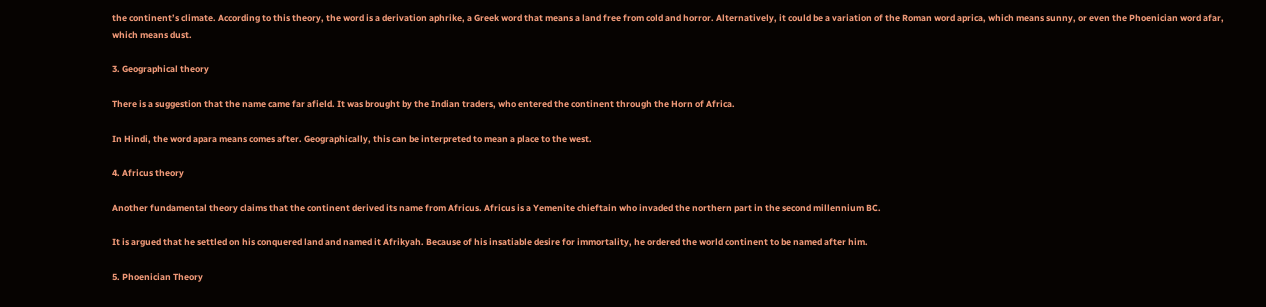the continent’s climate. According to this theory, the word is a derivation aphrike, a Greek word that means a land free from cold and horror. Alternatively, it could be a variation of the Roman word aprica, which means sunny, or even the Phoenician word afar, which means dust.

3. Geographical theory

There is a suggestion that the name came far afield. It was brought by the Indian traders, who entered the continent through the Horn of Africa.

In Hindi, the word apara means comes after. Geographically, this can be interpreted to mean a place to the west.

4. Africus theory

Another fundamental theory claims that the continent derived its name from Africus. Africus is a Yemenite chieftain who invaded the northern part in the second millennium BC.

It is argued that he settled on his conquered land and named it Afrikyah. Because of his insatiable desire for immortality, he ordered the world continent to be named after him.

5. Phoenician Theory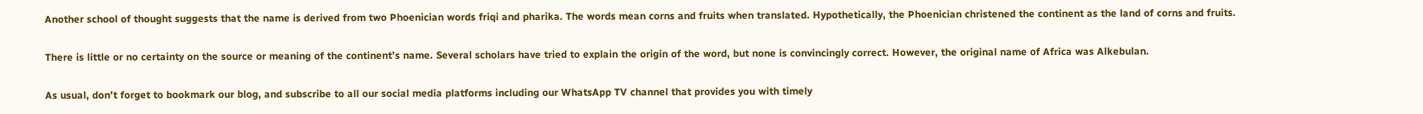Another school of thought suggests that the name is derived from two Phoenician words friqi and pharika. The words mean corns and fruits when translated. Hypothetically, the Phoenician christened the continent as the land of corns and fruits.

There is little or no certainty on the source or meaning of the continent’s name. Several scholars have tried to explain the origin of the word, but none is convincingly correct. However, the original name of Africa was Alkebulan.

As usual, don’t forget to bookmark our blog, and subscribe to all our social media platforms including our WhatsApp TV channel that provides you with timely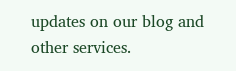updates on our blog and other services.